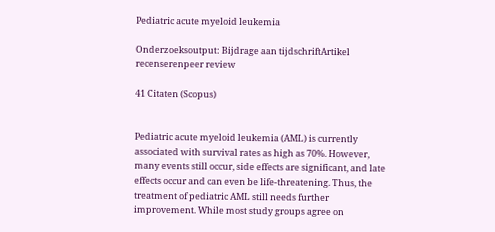Pediatric acute myeloid leukemia

Onderzoeksoutput: Bijdrage aan tijdschriftArtikel recenserenpeer review

41 Citaten (Scopus)


Pediatric acute myeloid leukemia (AML) is currently associated with survival rates as high as 70%. However, many events still occur, side effects are significant, and late effects occur and can even be life-threatening. Thus, the treatment of pediatric AML still needs further improvement. While most study groups agree on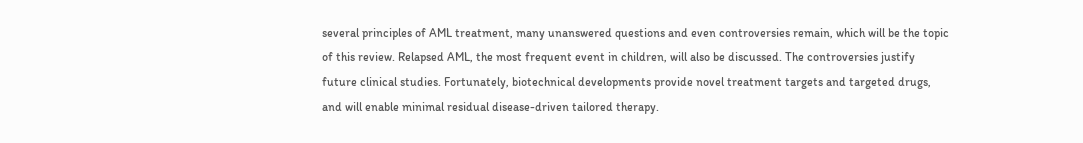several principles of AML treatment, many unanswered questions and even controversies remain, which will be the topic of this review. Relapsed AML, the most frequent event in children, will also be discussed. The controversies justify future clinical studies. Fortunately, biotechnical developments provide novel treatment targets and targeted drugs, and will enable minimal residual disease-driven tailored therapy.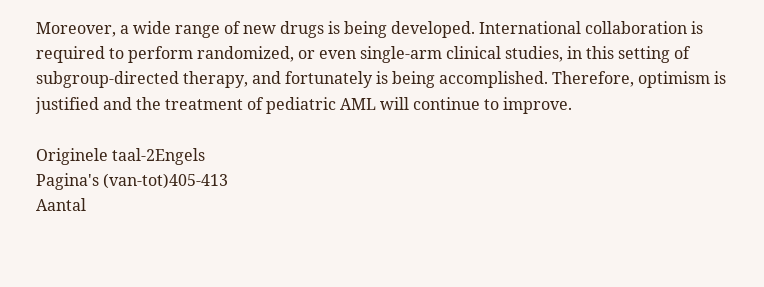Moreover, a wide range of new drugs is being developed. International collaboration is required to perform randomized, or even single-arm clinical studies, in this setting of subgroup-directed therapy, and fortunately is being accomplished. Therefore, optimism is justified and the treatment of pediatric AML will continue to improve.

Originele taal-2Engels
Pagina's (van-tot)405-413
Aantal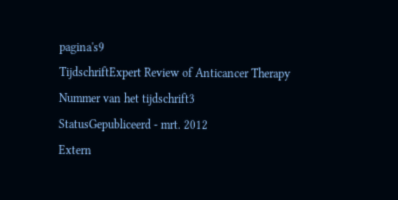pagina's9
TijdschriftExpert Review of Anticancer Therapy
Nummer van het tijdschrift3
StatusGepubliceerd - mrt. 2012
Extern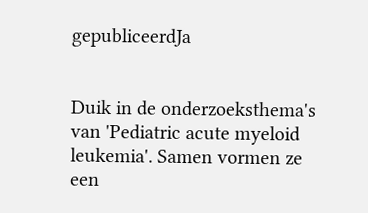gepubliceerdJa


Duik in de onderzoeksthema's van 'Pediatric acute myeloid leukemia'. Samen vormen ze een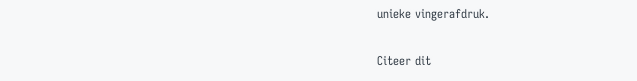unieke vingerafdruk.

Citeer dit